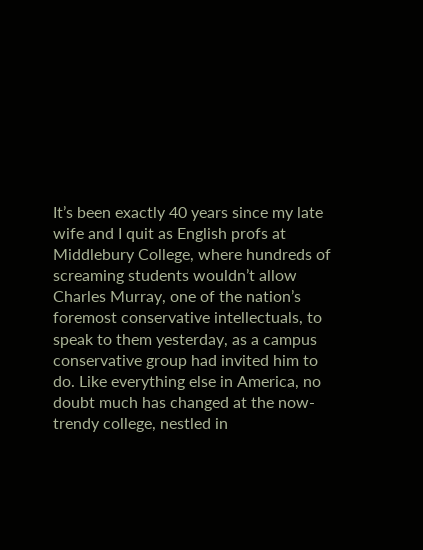It’s been exactly 40 years since my late wife and I quit as English profs at Middlebury College, where hundreds of screaming students wouldn’t allow Charles Murray, one of the nation’s foremost conservative intellectuals, to speak to them yesterday, as a campus conservative group had invited him to do. Like everything else in America, no doubt much has changed at the now-trendy college, nestled in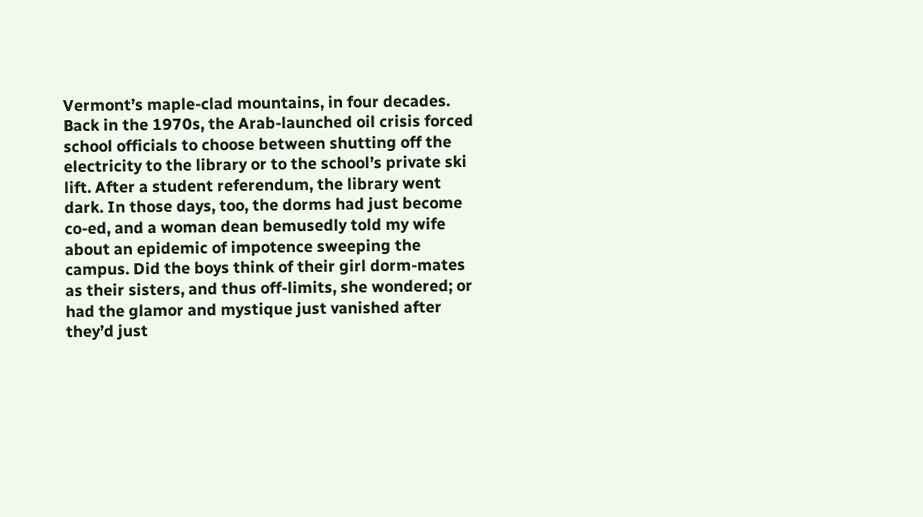Vermont’s maple-clad mountains, in four decades. Back in the 1970s, the Arab-launched oil crisis forced school officials to choose between shutting off the electricity to the library or to the school’s private ski lift. After a student referendum, the library went dark. In those days, too, the dorms had just become co-ed, and a woman dean bemusedly told my wife about an epidemic of impotence sweeping the campus. Did the boys think of their girl dorm-mates as their sisters, and thus off-limits, she wondered; or had the glamor and mystique just vanished after they’d just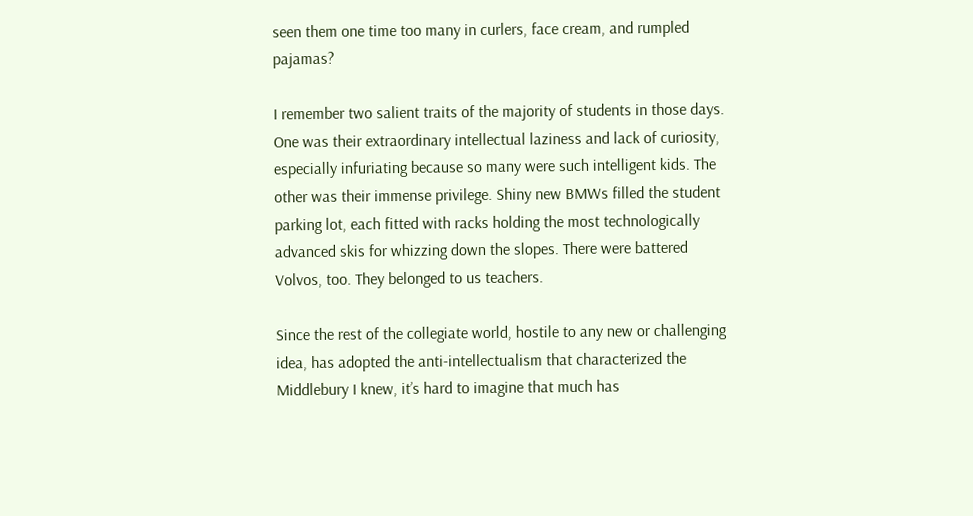seen them one time too many in curlers, face cream, and rumpled pajamas?

I remember two salient traits of the majority of students in those days. One was their extraordinary intellectual laziness and lack of curiosity, especially infuriating because so many were such intelligent kids. The other was their immense privilege. Shiny new BMWs filled the student parking lot, each fitted with racks holding the most technologically advanced skis for whizzing down the slopes. There were battered Volvos, too. They belonged to us teachers.

Since the rest of the collegiate world, hostile to any new or challenging idea, has adopted the anti-intellectualism that characterized the Middlebury I knew, it’s hard to imagine that much has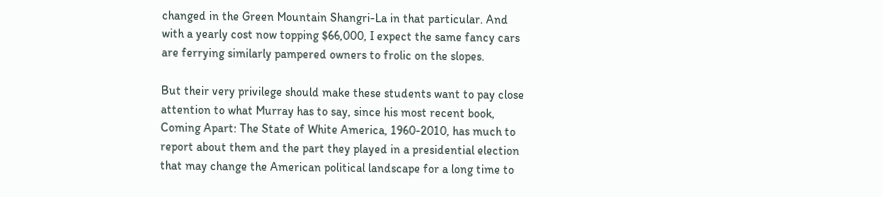changed in the Green Mountain Shangri-La in that particular. And with a yearly cost now topping $66,000, I expect the same fancy cars are ferrying similarly pampered owners to frolic on the slopes.

But their very privilege should make these students want to pay close attention to what Murray has to say, since his most recent book, Coming Apart: The State of White America, 1960-2010, has much to report about them and the part they played in a presidential election that may change the American political landscape for a long time to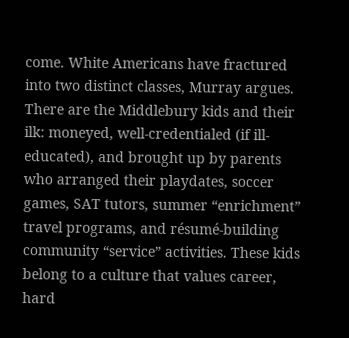come. White Americans have fractured into two distinct classes, Murray argues. There are the Middlebury kids and their ilk: moneyed, well-credentialed (if ill-educated), and brought up by parents who arranged their playdates, soccer games, SAT tutors, summer “enrichment” travel programs, and résumé-building community “service” activities. These kids belong to a culture that values career, hard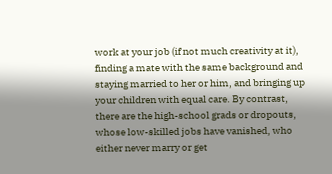work at your job (if not much creativity at it), finding a mate with the same background and staying married to her or him, and bringing up your children with equal care. By contrast, there are the high-school grads or dropouts, whose low-skilled jobs have vanished, who either never marry or get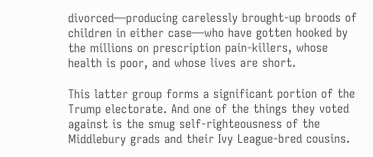divorced—producing carelessly brought-up broods of children in either case—who have gotten hooked by the millions on prescription pain-killers, whose health is poor, and whose lives are short.

This latter group forms a significant portion of the Trump electorate. And one of the things they voted against is the smug self-righteousness of the Middlebury grads and their Ivy League-bred cousins.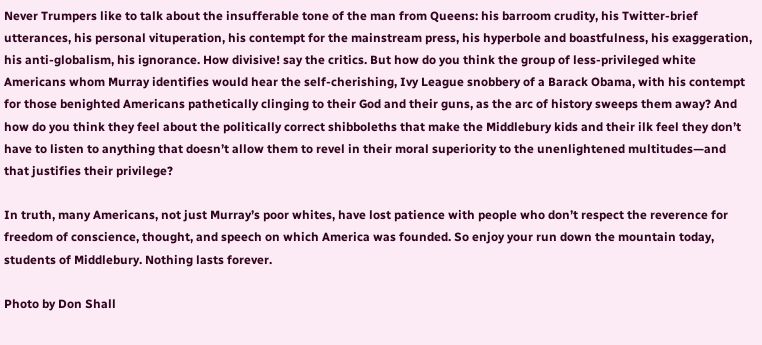Never Trumpers like to talk about the insufferable tone of the man from Queens: his barroom crudity, his Twitter-brief utterances, his personal vituperation, his contempt for the mainstream press, his hyperbole and boastfulness, his exaggeration, his anti-globalism, his ignorance. How divisive! say the critics. But how do you think the group of less-privileged white Americans whom Murray identifies would hear the self-cherishing, Ivy League snobbery of a Barack Obama, with his contempt for those benighted Americans pathetically clinging to their God and their guns, as the arc of history sweeps them away? And how do you think they feel about the politically correct shibboleths that make the Middlebury kids and their ilk feel they don’t have to listen to anything that doesn’t allow them to revel in their moral superiority to the unenlightened multitudes—and that justifies their privilege?

In truth, many Americans, not just Murray’s poor whites, have lost patience with people who don’t respect the reverence for freedom of conscience, thought, and speech on which America was founded. So enjoy your run down the mountain today, students of Middlebury. Nothing lasts forever.

Photo by Don Shall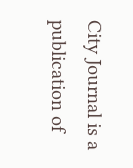City Journal is a publication of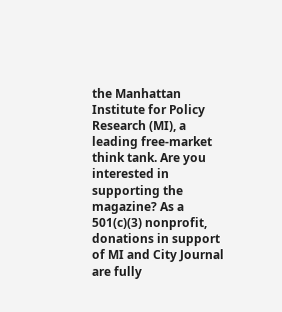the Manhattan Institute for Policy Research (MI), a leading free-market think tank. Are you interested in supporting the magazine? As a 501(c)(3) nonprofit, donations in support of MI and City Journal are fully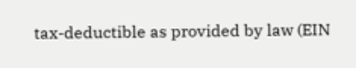tax-deductible as provided by law (EIN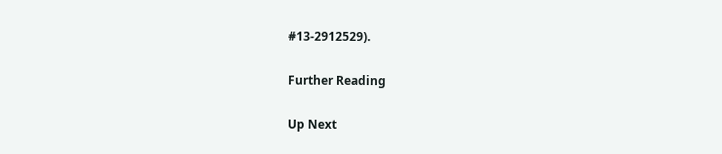#13-2912529).

Further Reading

Up Next